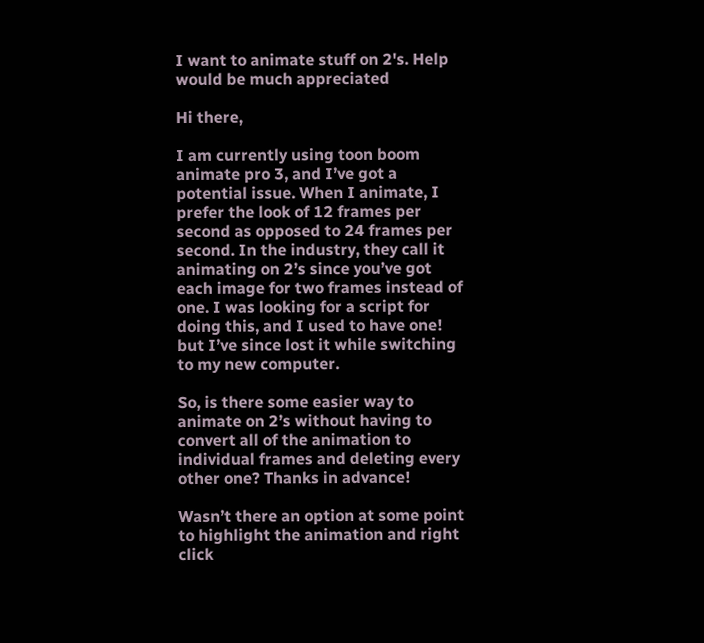I want to animate stuff on 2's. Help would be much appreciated

Hi there,

I am currently using toon boom animate pro 3, and I’ve got a potential issue. When I animate, I prefer the look of 12 frames per second as opposed to 24 frames per second. In the industry, they call it animating on 2’s since you’ve got each image for two frames instead of one. I was looking for a script for doing this, and I used to have one! but I’ve since lost it while switching to my new computer.

So, is there some easier way to animate on 2’s without having to convert all of the animation to individual frames and deleting every other one? Thanks in advance!

Wasn’t there an option at some point to highlight the animation and right click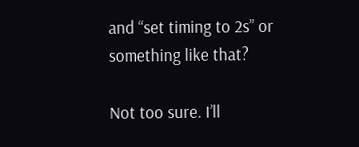and “set timing to 2s” or something like that?

Not too sure. I’ll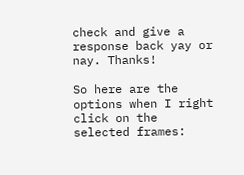check and give a response back yay or nay. Thanks!

So here are the options when I right click on the selected frames: